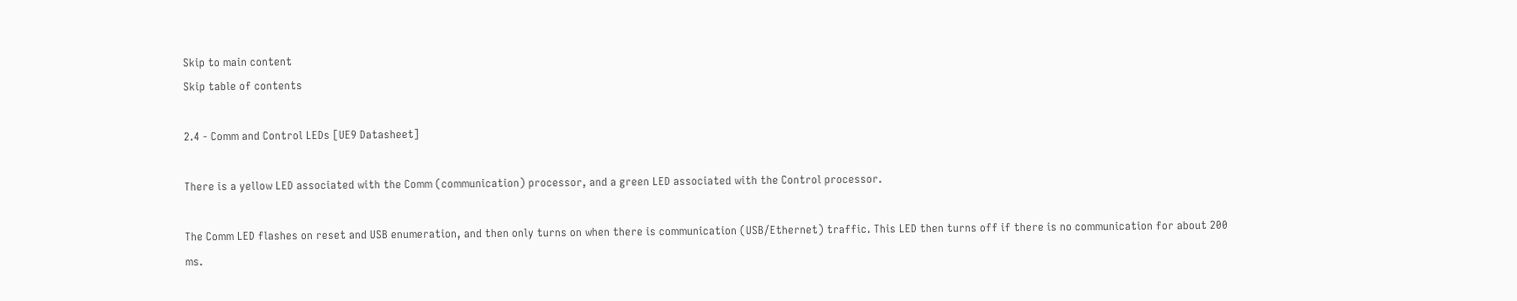Skip to main content
Skip table of contents

2.4 - Comm and Control LEDs [UE9 Datasheet]

There is a yellow LED associated with the Comm (communication) processor, and a green LED associated with the Control processor.

The Comm LED flashes on reset and USB enumeration, and then only turns on when there is communication (USB/Ethernet) traffic. This LED then turns off if there is no communication for about 200 ms.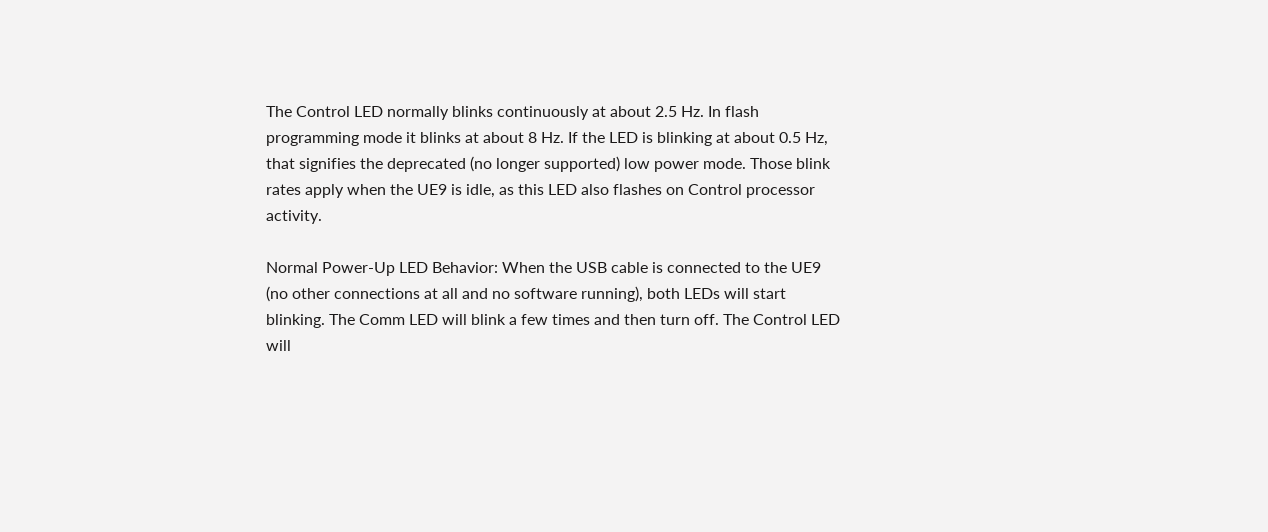The Control LED normally blinks continuously at about 2.5 Hz. In flash programming mode it blinks at about 8 Hz. If the LED is blinking at about 0.5 Hz, that signifies the deprecated (no longer supported) low power mode. Those blink rates apply when the UE9 is idle, as this LED also flashes on Control processor activity.

Normal Power-Up LED Behavior: When the USB cable is connected to the UE9 (no other connections at all and no software running), both LEDs will start blinking. The Comm LED will blink a few times and then turn off. The Control LED will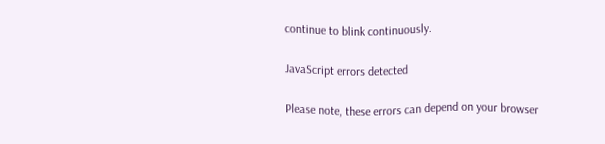continue to blink continuously.

JavaScript errors detected

Please note, these errors can depend on your browser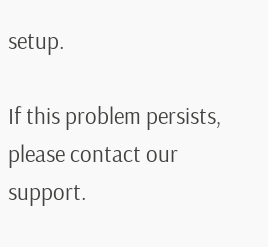setup.

If this problem persists, please contact our support.